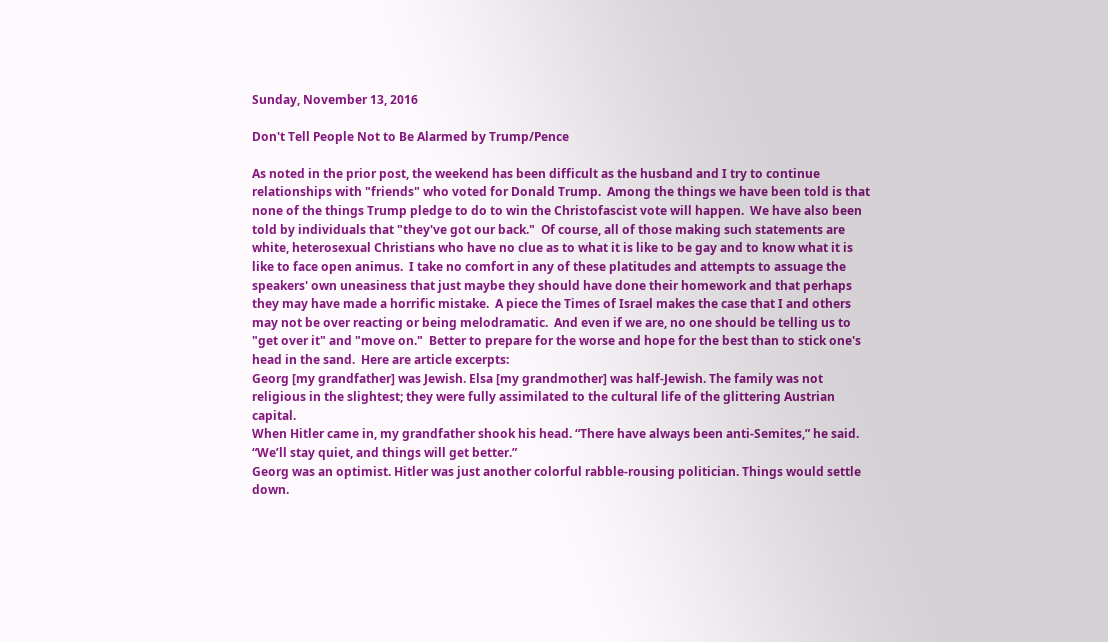Sunday, November 13, 2016

Don't Tell People Not to Be Alarmed by Trump/Pence

As noted in the prior post, the weekend has been difficult as the husband and I try to continue relationships with "friends" who voted for Donald Trump.  Among the things we have been told is that none of the things Trump pledge to do to win the Christofascist vote will happen.  We have also been told by individuals that "they've got our back."  Of course, all of those making such statements are white, heterosexual Christians who have no clue as to what it is like to be gay and to know what it is like to face open animus.  I take no comfort in any of these platitudes and attempts to assuage the speakers' own uneasiness that just maybe they should have done their homework and that perhaps they may have made a horrific mistake.  A piece the Times of Israel makes the case that I and others may not be over reacting or being melodramatic.  And even if we are, no one should be telling us to "get over it" and "move on."  Better to prepare for the worse and hope for the best than to stick one's head in the sand.  Here are article excerpts:
Georg [my grandfather] was Jewish. Elsa [my grandmother] was half-Jewish. The family was not religious in the slightest; they were fully assimilated to the cultural life of the glittering Austrian capital.
When Hitler came in, my grandfather shook his head. “There have always been anti-Semites,” he said. “We’ll stay quiet, and things will get better.”
Georg was an optimist. Hitler was just another colorful rabble-rousing politician. Things would settle down.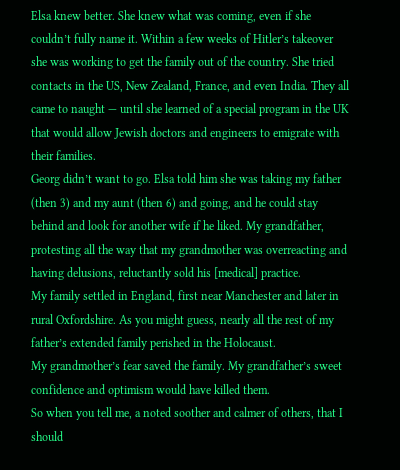Elsa knew better. She knew what was coming, even if she couldn’t fully name it. Within a few weeks of Hitler’s takeover she was working to get the family out of the country. She tried contacts in the US, New Zealand, France, and even India. They all came to naught — until she learned of a special program in the UK that would allow Jewish doctors and engineers to emigrate with their families.
Georg didn’t want to go. Elsa told him she was taking my father (then 3) and my aunt (then 6) and going, and he could stay behind and look for another wife if he liked. My grandfather, protesting all the way that my grandmother was overreacting and having delusions, reluctantly sold his [medical] practice.
My family settled in England, first near Manchester and later in rural Oxfordshire. As you might guess, nearly all the rest of my father’s extended family perished in the Holocaust.
My grandmother’s fear saved the family. My grandfather’s sweet confidence and optimism would have killed them.
So when you tell me, a noted soother and calmer of others, that I should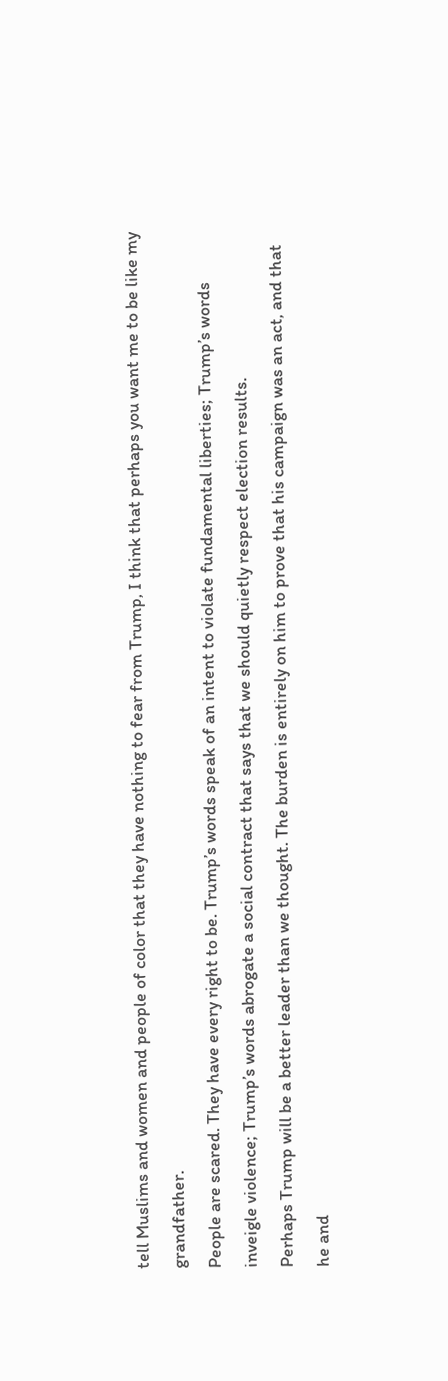tell Muslims and women and people of color that they have nothing to fear from Trump, I think that perhaps you want me to be like my grandfather.
People are scared. They have every right to be. Trump’s words speak of an intent to violate fundamental liberties; Trump’s words inveigle violence; Trump’s words abrogate a social contract that says that we should quietly respect election results.
Perhaps Trump will be a better leader than we thought. The burden is entirely on him to prove that his campaign was an act, and that he and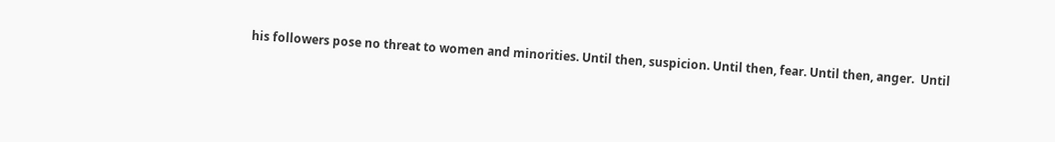his followers pose no threat to women and minorities. Until then, suspicion. Until then, fear. Until then, anger.  Until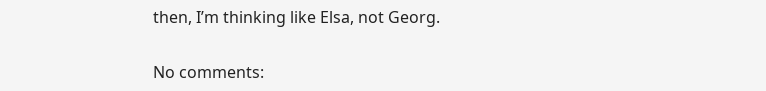then, I’m thinking like Elsa, not Georg.

No comments: